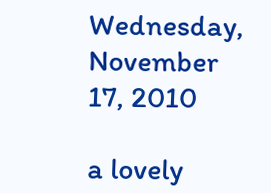Wednesday, November 17, 2010

a lovely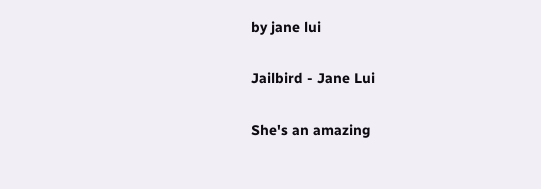by jane lui

Jailbird - Jane Lui

She's an amazing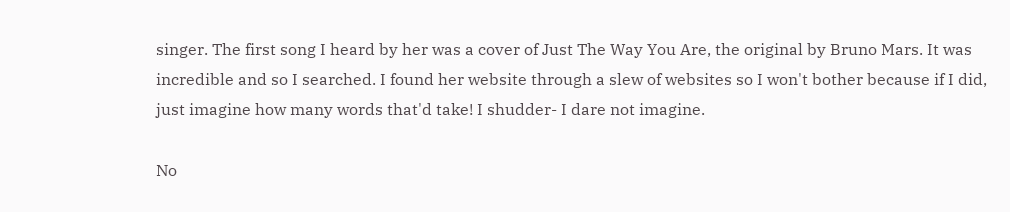singer. The first song I heard by her was a cover of Just The Way You Are, the original by Bruno Mars. It was incredible and so I searched. I found her website through a slew of websites so I won't bother because if I did, just imagine how many words that'd take! I shudder- I dare not imagine.

No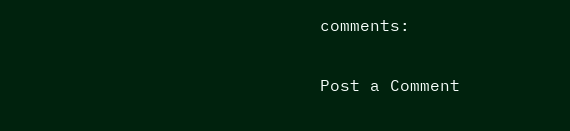comments:

Post a Comment